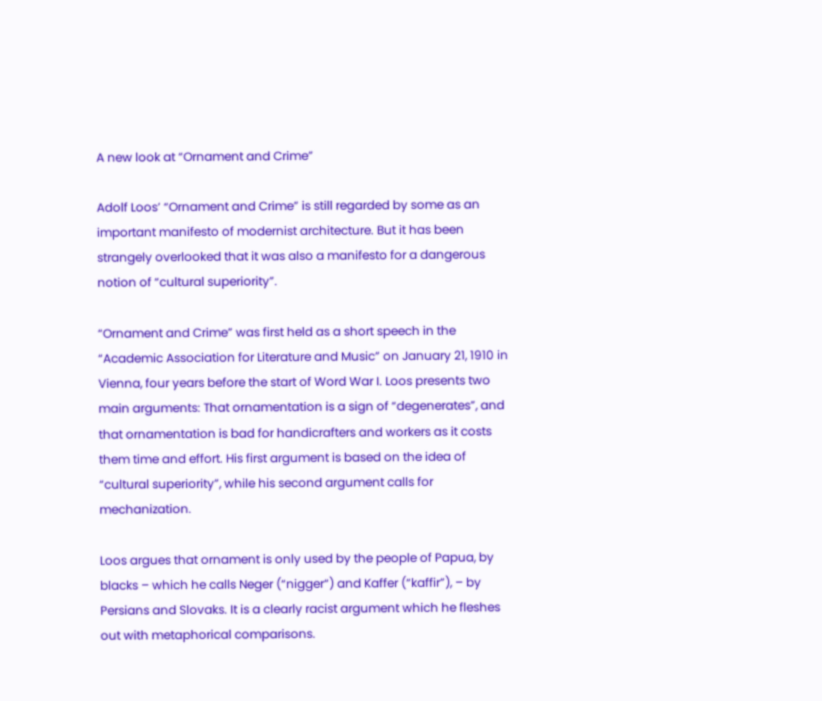A new look at “Ornament and Crime”

Adolf Loos’ “Ornament and Crime” is still regarded by some as an important manifesto of modernist architecture. But it has been strangely overlooked that it was also a manifesto for a dangerous notion of “cultural superiority”.

“Ornament and Crime” was first held as a short speech in the “Academic Association for Literature and Music” on January 21, 1910 in Vienna, four years before the start of Word War I. Loos presents two main arguments: That ornamentation is a sign of “degenerates”, and that ornamentation is bad for handicrafters and workers as it costs them time and effort. His first argument is based on the idea of “cultural superiority”, while his second argument calls for mechanization.

Loos argues that ornament is only used by the people of Papua, by blacks – which he calls Neger (“nigger“) and Kaffer (“kaffir”), – by Persians and Slovaks. It is a clearly racist argument which he fleshes out with metaphorical comparisons.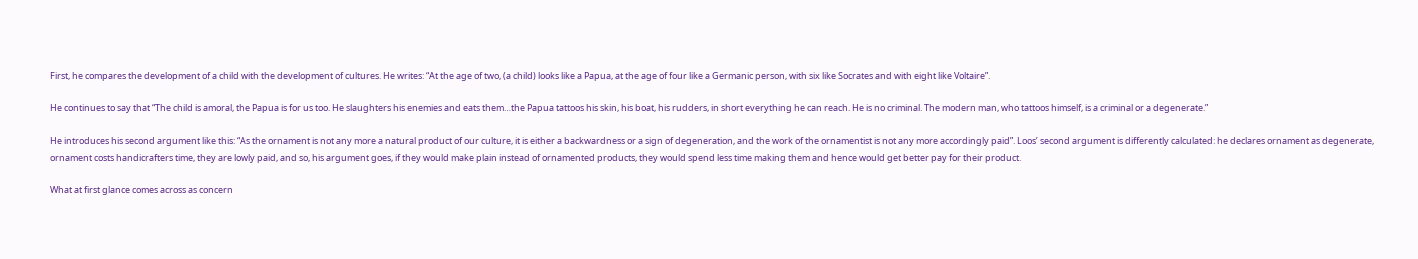First, he compares the development of a child with the development of cultures. He writes: “At the age of two, (a child) looks like a Papua, at the age of four like a Germanic person, with six like Socrates and with eight like Voltaire”.

He continues to say that “The child is amoral, the Papua is for us too. He slaughters his enemies and eats them…the Papua tattoos his skin, his boat, his rudders, in short everything he can reach. He is no criminal. The modern man, who tattoos himself, is a criminal or a degenerate.”

He introduces his second argument like this: “As the ornament is not any more a natural product of our culture, it is either a backwardness or a sign of degeneration, and the work of the ornamentist is not any more accordingly paid”. Loos’ second argument is differently calculated: he declares ornament as degenerate, ornament costs handicrafters time, they are lowly paid, and so, his argument goes, if they would make plain instead of ornamented products, they would spend less time making them and hence would get better pay for their product.

What at first glance comes across as concern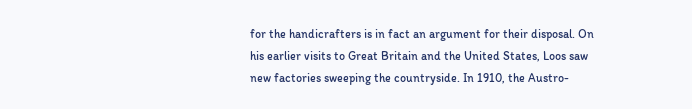for the handicrafters is in fact an argument for their disposal. On his earlier visits to Great Britain and the United States, Loos saw new factories sweeping the countryside. In 1910, the Austro-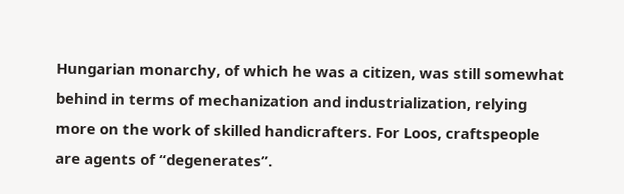Hungarian monarchy, of which he was a citizen, was still somewhat behind in terms of mechanization and industrialization, relying more on the work of skilled handicrafters. For Loos, craftspeople are agents of “degenerates”.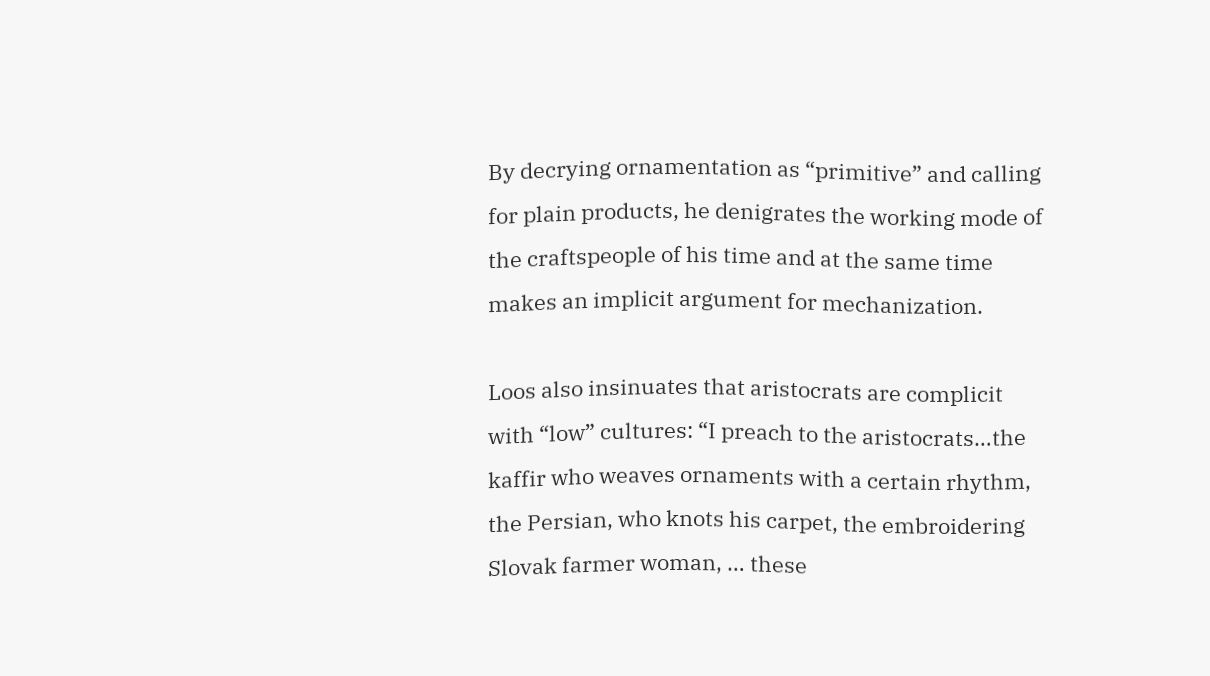By decrying ornamentation as “primitive” and calling for plain products, he denigrates the working mode of the craftspeople of his time and at the same time makes an implicit argument for mechanization.

Loos also insinuates that aristocrats are complicit with “low” cultures: “I preach to the aristocrats…the kaffir who weaves ornaments with a certain rhythm, the Persian, who knots his carpet, the embroidering Slovak farmer woman, … these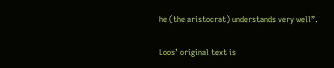he (the aristocrat) understands very well”.

Loos’ original text is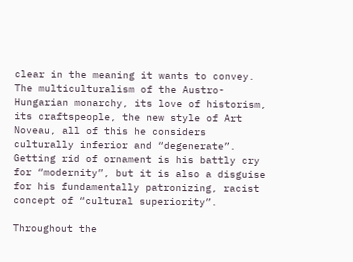clear in the meaning it wants to convey. The multiculturalism of the Austro-Hungarian monarchy, its love of historism, its craftspeople, the new style of Art Noveau, all of this he considers culturally inferior and “degenerate”. Getting rid of ornament is his battly cry for “modernity”, but it is also a disguise for his fundamentally patronizing, racist concept of “cultural superiority”.

Throughout the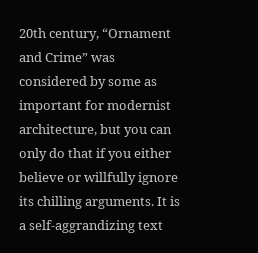20th century, “Ornament and Crime” was considered by some as important for modernist architecture, but you can only do that if you either believe or willfully ignore its chilling arguments. It is a self-aggrandizing text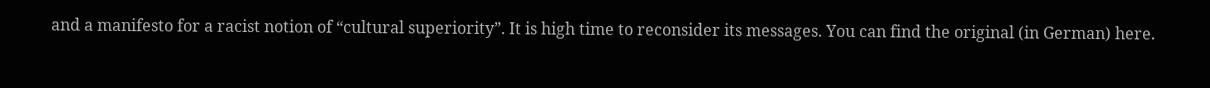and a manifesto for a racist notion of “cultural superiority”. It is high time to reconsider its messages. You can find the original (in German) here.